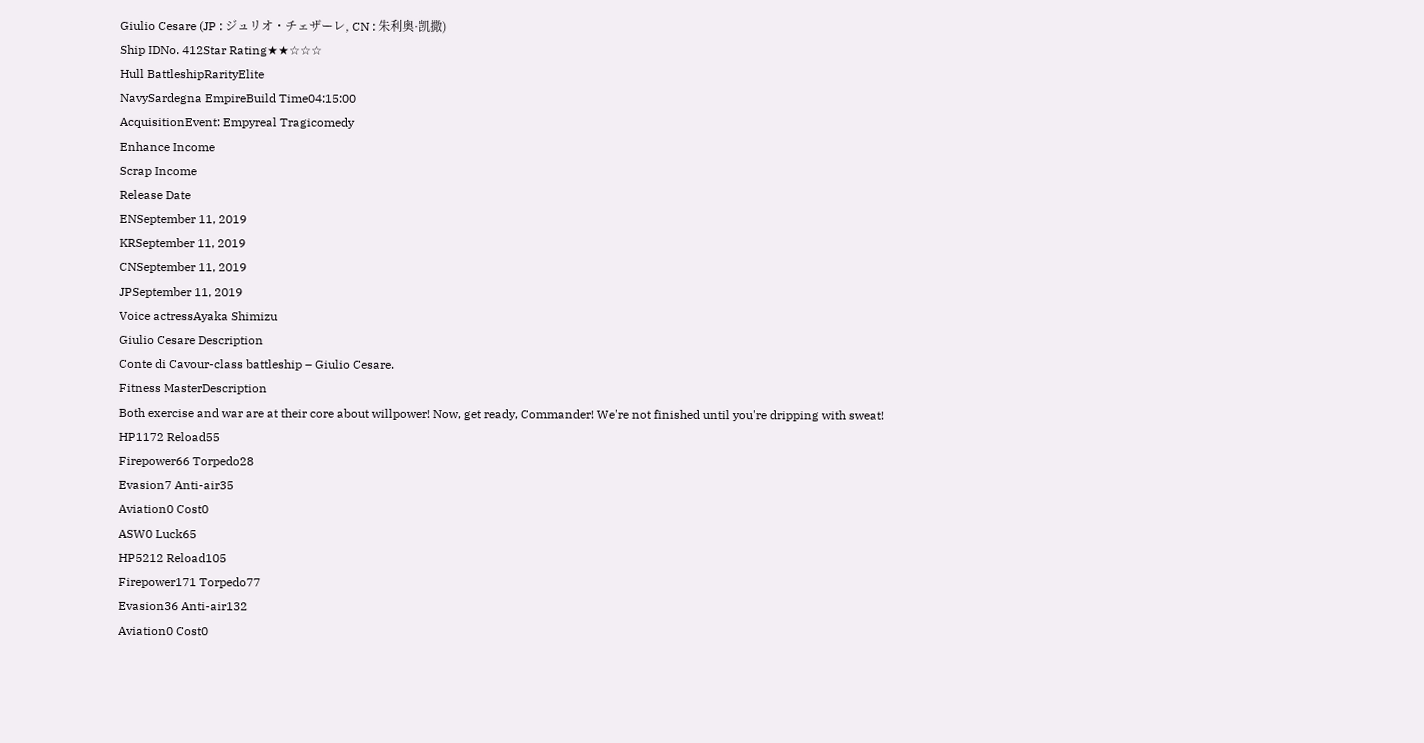Giulio Cesare (JP : ジュリオ・チェザーレ, CN : 朱利奥·凯撒)
Ship IDNo. 412Star Rating★★☆☆☆
Hull BattleshipRarityElite
NavySardegna EmpireBuild Time04:15:00
AcquisitionEvent: Empyreal Tragicomedy
Enhance Income
Scrap Income
Release Date
ENSeptember 11, 2019
KRSeptember 11, 2019
CNSeptember 11, 2019
JPSeptember 11, 2019
Voice actressAyaka Shimizu
Giulio Cesare Description
Conte di Cavour-class battleship – Giulio Cesare.
Fitness MasterDescription
Both exercise and war are at their core about willpower! Now, get ready, Commander! We're not finished until you're dripping with sweat!
HP1172 Reload55
Firepower66 Torpedo28
Evasion7 Anti-air35
Aviation0 Cost0
ASW0 Luck65
HP5212 Reload105
Firepower171 Torpedo77
Evasion36 Anti-air132
Aviation0 Cost0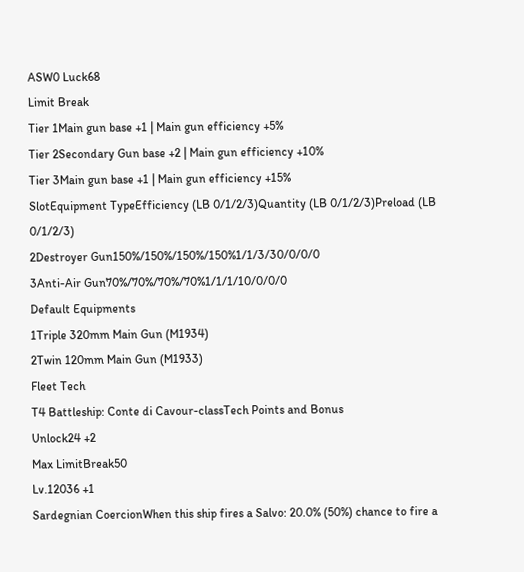ASW0 Luck68
Limit Break
Tier 1Main gun base +1 | Main gun efficiency +5%
Tier 2Secondary Gun base +2 | Main gun efficiency +10%
Tier 3Main gun base +1 | Main gun efficiency +15%
SlotEquipment TypeEfficiency (LB 0/1/2/3)Quantity (LB 0/1/2/3)Preload (LB 0/1/2/3)
2Destroyer Gun150%/150%/150%/150%1/1/3/30/0/0/0
3Anti-Air Gun70%/70%/70%/70%1/1/1/10/0/0/0
Default Equipments
1Triple 320mm Main Gun (M1934)
2Twin 120mm Main Gun (M1933)
Fleet Tech
T4 Battleship: Conte di Cavour-classTech Points and Bonus
Unlock24 +2
Max LimitBreak50
Lv.12036 +1
Sardegnian CoercionWhen this ship fires a Salvo: 20.0% (50%) chance to fire a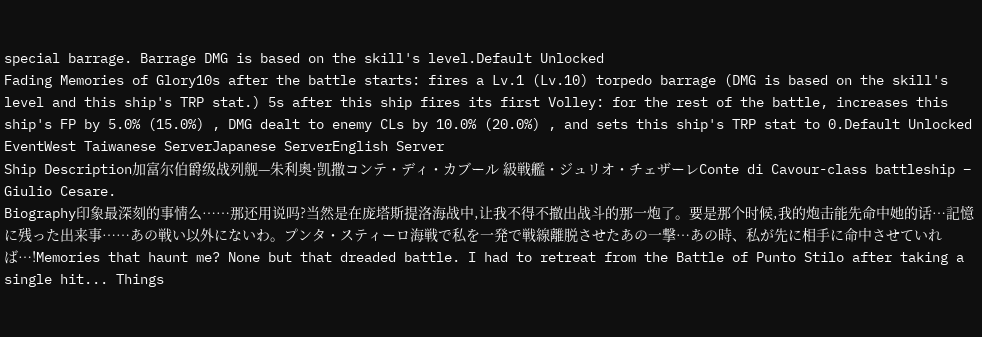special barrage. Barrage DMG is based on the skill's level.Default Unlocked
Fading Memories of Glory10s after the battle starts: fires a Lv.1 (Lv.10) torpedo barrage (DMG is based on the skill's level and this ship's TRP stat.) 5s after this ship fires its first Volley: for the rest of the battle, increases this ship's FP by 5.0% (15.0%) , DMG dealt to enemy CLs by 10.0% (20.0%) , and sets this ship's TRP stat to 0.Default Unlocked
EventWest Taiwanese ServerJapanese ServerEnglish Server
Ship Description加富尔伯爵级战列舰—朱利奥·凯撒コンテ・ディ・カブール 級戦艦・ジュリオ・チェザーレConte di Cavour-class battleship – Giulio Cesare.
Biography印象最深刻的事情么……那还用说吗?当然是在庞塔斯提洛海战中,让我不得不撤出战斗的那一炮了。要是那个时候,我的炮击能先命中她的话…記憶に残った出来事……あの戦い以外にないわ。プンタ・スティーロ海戦で私を一発で戦線離脱させたあの一撃…あの時、私が先に相手に命中させていれば…!Memories that haunt me? None but that dreaded battle. I had to retreat from the Battle of Punto Stilo after taking a single hit... Things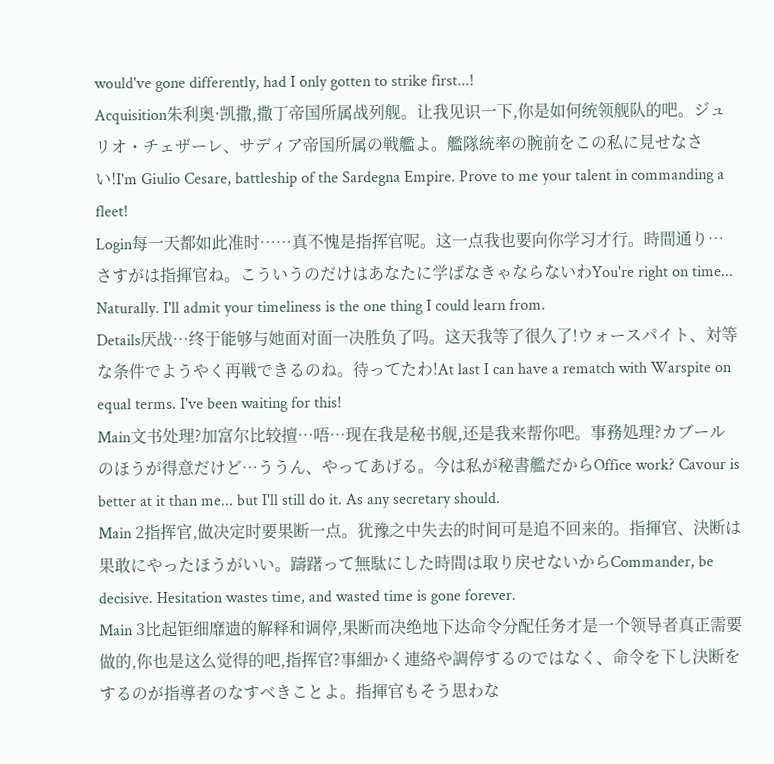would've gone differently, had I only gotten to strike first...!
Acquisition朱利奥·凯撒,撒丁帝国所属战列舰。让我见识一下,你是如何统领舰队的吧。ジュリオ・チェザーレ、サディア帝国所属の戦艦よ。艦隊統率の腕前をこの私に見せなさい!I'm Giulio Cesare, battleship of the Sardegna Empire. Prove to me your talent in commanding a fleet!
Login每一天都如此准时……真不愧是指挥官呢。这一点我也要向你学习才行。時間通り…さすがは指揮官ね。こういうのだけはあなたに学ばなきゃならないわYou're right on time... Naturally. I'll admit your timeliness is the one thing I could learn from.
Details厌战…终于能够与她面对面一决胜负了吗。这天我等了很久了!ウォースパイト、対等な条件でようやく再戦できるのね。待ってたわ!At last I can have a rematch with Warspite on equal terms. I've been waiting for this!
Main文书处理?加富尔比较擅…唔…现在我是秘书舰,还是我来帮你吧。事務処理?カブールのほうが得意だけど…ううん、やってあげる。今は私が秘書艦だからOffice work? Cavour is better at it than me... but I'll still do it. As any secretary should.
Main 2指挥官,做决定时要果断一点。犹豫之中失去的时间可是追不回来的。指揮官、決断は果敢にやったほうがいい。躊躇って無駄にした時間は取り戻せないからCommander, be decisive. Hesitation wastes time, and wasted time is gone forever.
Main 3比起钜细靡遗的解释和调停,果断而决绝地下达命令分配任务才是一个领导者真正需要做的,你也是这么觉得的吧,指挥官?事細かく連絡や調停するのではなく、命令を下し決断をするのが指導者のなすべきことよ。指揮官もそう思わな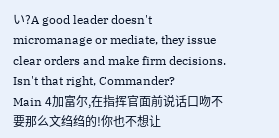い?A good leader doesn't micromanage or mediate, they issue clear orders and make firm decisions. Isn't that right, Commander?
Main 4加富尔,在指挥官面前说话口吻不要那么文绉绉的!你也不想让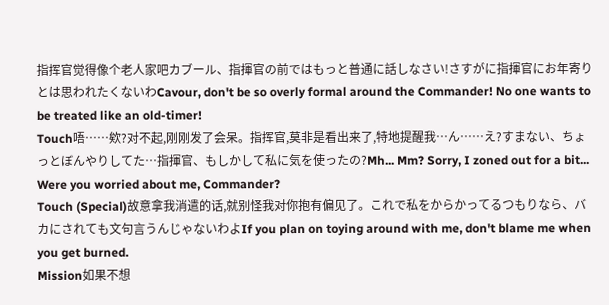指挥官觉得像个老人家吧カブール、指揮官の前ではもっと普通に話しなさい!さすがに指揮官にお年寄りとは思われたくないわCavour, don't be so overly formal around the Commander! No one wants to be treated like an old-timer!
Touch唔……欸?对不起,刚刚发了会呆。指挥官,莫非是看出来了,特地提醒我…ん……え?すまない、ちょっとぼんやりしてた…指揮官、もしかして私に気を使ったの?Mh... Mm? Sorry, I zoned out for a bit... Were you worried about me, Commander?
Touch (Special)故意拿我消遣的话,就别怪我对你抱有偏见了。これで私をからかってるつもりなら、バカにされても文句言うんじゃないわよIf you plan on toying around with me, don't blame me when you get burned.
Mission如果不想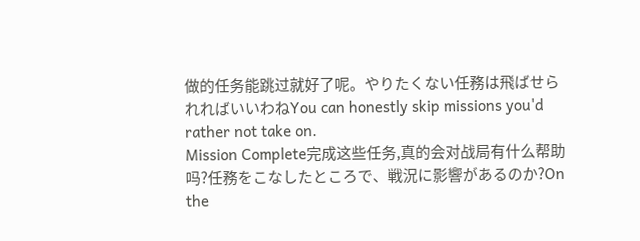做的任务能跳过就好了呢。やりたくない任務は飛ばせられればいいわねYou can honestly skip missions you'd rather not take on.
Mission Complete完成这些任务,真的会对战局有什么帮助吗?任務をこなしたところで、戦況に影響があるのか?On the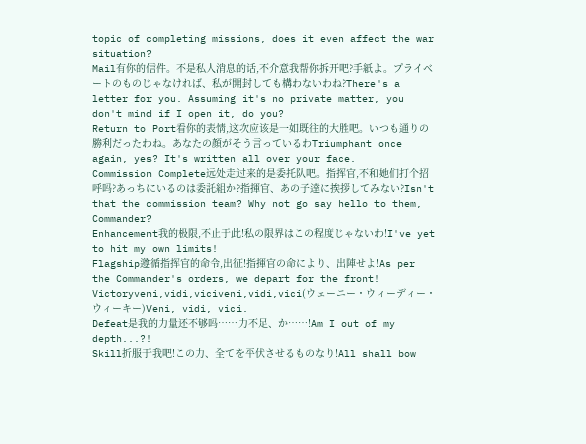topic of completing missions, does it even affect the war situation?
Mail有你的信件。不是私人消息的话,不介意我帮你拆开吧?手紙よ。プライベートのものじゃなければ、私が開封しても構わないわね?There's a letter for you. Assuming it's no private matter, you don't mind if I open it, do you?
Return to Port看你的表情,这次应该是一如既往的大胜吧。いつも通りの勝利だったわね。あなたの顔がそう言っているわTriumphant once again, yes? It's written all over your face.
Commission Complete远处走过来的是委托队吧。指挥官,不和她们打个招呼吗?あっちにいるのは委託組か?指揮官、あの子達に挨拶してみない?Isn't that the commission team? Why not go say hello to them, Commander?
Enhancement我的极限,不止于此!私の限界はこの程度じゃないわ!I've yet to hit my own limits!
Flagship遵循指挥官的命令,出征!指揮官の命により、出陣せよ!As per the Commander's orders, we depart for the front!
Victoryveni,vidi,viciveni,vidi,vici(ウェーニー・ウィーディー・ウィーキー)Veni, vidi, vici.
Defeat是我的力量还不够吗……力不足、か……!Am I out of my depth...?!
Skill折服于我吧!この力、全てを平伏させるものなり!All shall bow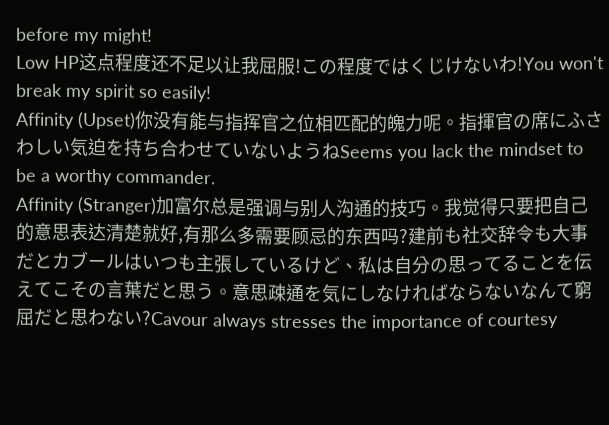before my might!
Low HP这点程度还不足以让我屈服!この程度ではくじけないわ!You won't break my spirit so easily!
Affinity (Upset)你没有能与指挥官之位相匹配的魄力呢。指揮官の席にふさわしい気迫を持ち合わせていないようねSeems you lack the mindset to be a worthy commander.
Affinity (Stranger)加富尔总是强调与别人沟通的技巧。我觉得只要把自己的意思表达清楚就好,有那么多需要顾忌的东西吗?建前も社交辞令も大事だとカブールはいつも主張しているけど、私は自分の思ってることを伝えてこその言葉だと思う。意思疎通を気にしなければならないなんて窮屈だと思わない?Cavour always stresses the importance of courtesy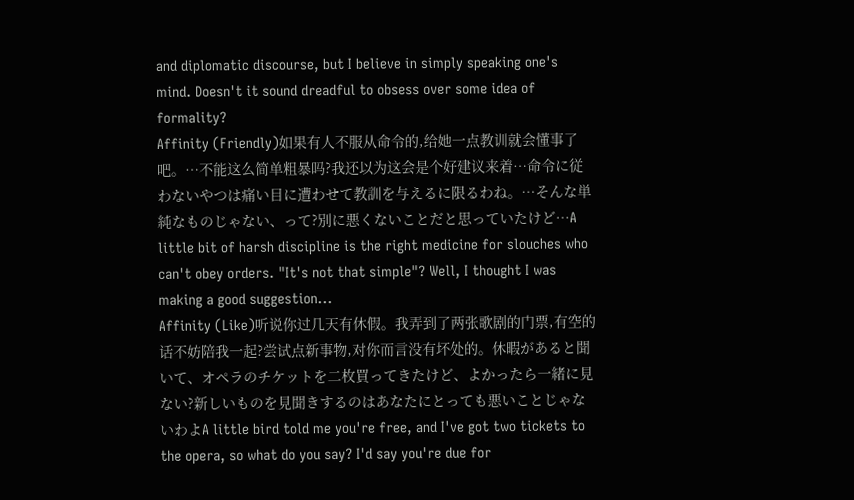and diplomatic discourse, but I believe in simply speaking one's mind. Doesn't it sound dreadful to obsess over some idea of formality?
Affinity (Friendly)如果有人不服从命令的,给她一点教训就会懂事了吧。…不能这么简单粗暴吗?我还以为这会是个好建议来着…命令に従わないやつは痛い目に遭わせて教訓を与えるに限るわね。…そんな単純なものじゃない、って?別に悪くないことだと思っていたけど…A little bit of harsh discipline is the right medicine for slouches who can't obey orders. "It's not that simple"? Well, I thought I was making a good suggestion...
Affinity (Like)听说你过几天有休假。我弄到了两张歌剧的门票,有空的话不妨陪我一起?尝试点新事物,对你而言没有坏处的。休暇があると聞いて、オペラのチケットを二枚買ってきたけど、よかったら一緒に見ない?新しいものを見聞きするのはあなたにとっても悪いことじゃないわよA little bird told me you're free, and I've got two tickets to the opera, so what do you say? I'd say you're due for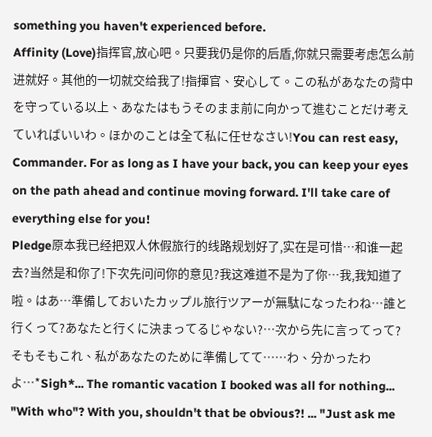something you haven't experienced before.
Affinity (Love)指挥官,放心吧。只要我仍是你的后盾,你就只需要考虑怎么前进就好。其他的一切就交给我了!指揮官、安心して。この私があなたの背中を守っている以上、あなたはもうそのまま前に向かって進むことだけ考えていればいいわ。ほかのことは全て私に任せなさい!You can rest easy, Commander. For as long as I have your back, you can keep your eyes on the path ahead and continue moving forward. I'll take care of everything else for you!
Pledge原本我已经把双人休假旅行的线路规划好了,实在是可惜…和谁一起去?当然是和你了!下次先问问你的意见?我这难道不是为了你…我,我知道了啦。はあ…準備しておいたカップル旅行ツアーが無駄になったわね…誰と行くって?あなたと行くに決まってるじゃない?…次から先に言ってって?そもそもこれ、私があなたのために準備してて……わ、分かったわよ…*Sigh*... The romantic vacation I booked was all for nothing... "With who"? With you, shouldn't that be obvious?! ... "Just ask me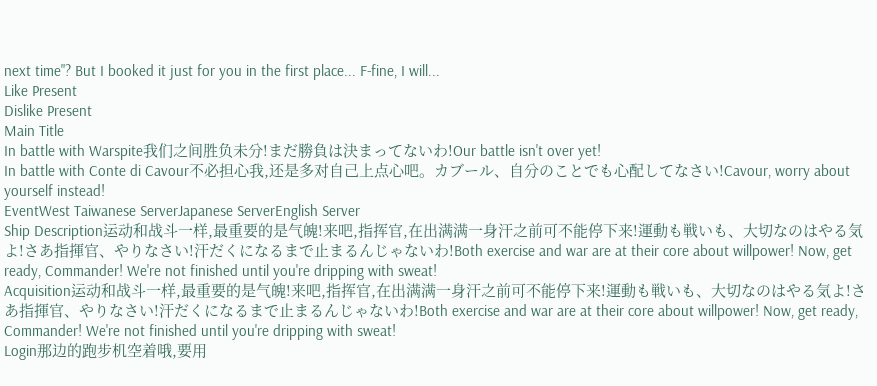next time"? But I booked it just for you in the first place... F-fine, I will...
Like Present
Dislike Present
Main Title
In battle with Warspite我们之间胜负未分!まだ勝負は決まってないわ!Our battle isn't over yet!
In battle with Conte di Cavour不必担心我,还是多对自己上点心吧。カブール、自分のことでも心配してなさい!Cavour, worry about yourself instead!
EventWest Taiwanese ServerJapanese ServerEnglish Server
Ship Description运动和战斗一样,最重要的是气魄!来吧,指挥官,在出满满一身汗之前可不能停下来!運動も戦いも、大切なのはやる気よ!さあ指揮官、やりなさい!汗だくになるまで止まるんじゃないわ!Both exercise and war are at their core about willpower! Now, get ready, Commander! We're not finished until you're dripping with sweat!
Acquisition运动和战斗一样,最重要的是气魄!来吧,指挥官,在出满满一身汗之前可不能停下来!運動も戦いも、大切なのはやる気よ!さあ指揮官、やりなさい!汗だくになるまで止まるんじゃないわ!Both exercise and war are at their core about willpower! Now, get ready, Commander! We're not finished until you're dripping with sweat!
Login那边的跑步机空着哦,要用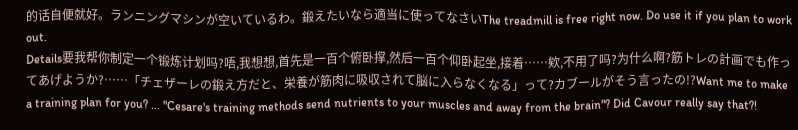的话自便就好。ランニングマシンが空いているわ。鍛えたいなら適当に使ってなさいThe treadmill is free right now. Do use it if you plan to work out.
Details要我帮你制定一个锻炼计划吗?唔,我想想,首先是一百个俯卧撑,然后一百个仰卧起坐,接着……欸,不用了吗?为什么啊?筋トレの計画でも作ってあげようか?……「チェザーレの鍛え方だと、栄養が筋肉に吸収されて脳に入らなくなる」って?カブールがそう言ったの!?Want me to make a training plan for you? ... "Cesare's training methods send nutrients to your muscles and away from the brain"? Did Cavour really say that?!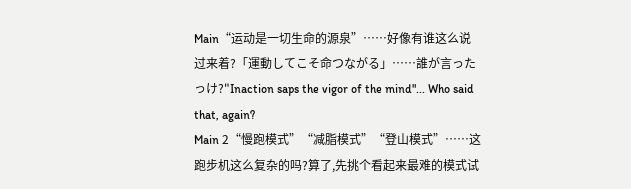Main“运动是一切生命的源泉”……好像有谁这么说过来着?「運動してこそ命つながる」……誰が言ったっけ?"Inaction saps the vigor of the mind"... Who said that, again?
Main 2“慢跑模式”“减脂模式”“登山模式”……这跑步机这么复杂的吗?算了,先挑个看起来最难的模式试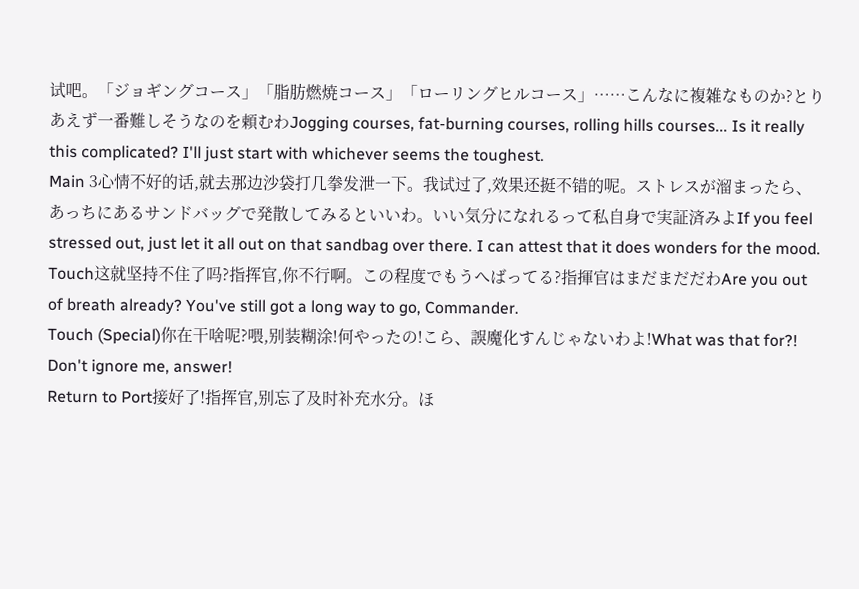试吧。「ジョギングコース」「脂肪燃焼コース」「ローリングヒルコース」……こんなに複雑なものか?とりあえず一番難しそうなのを頼むわJogging courses, fat-burning courses, rolling hills courses... Is it really this complicated? I'll just start with whichever seems the toughest.
Main 3心情不好的话,就去那边沙袋打几拳发泄一下。我试过了,效果还挺不错的呢。ストレスが溜まったら、あっちにあるサンドバッグで発散してみるといいわ。いい気分になれるって私自身で実証済みよIf you feel stressed out, just let it all out on that sandbag over there. I can attest that it does wonders for the mood.
Touch这就坚持不住了吗?指挥官,你不行啊。この程度でもうへばってる?指揮官はまだまだだわAre you out of breath already? You've still got a long way to go, Commander.
Touch (Special)你在干啥呢?喂,别装糊涂!何やったの!こら、誤魔化すんじゃないわよ!What was that for?! Don't ignore me, answer!
Return to Port接好了!指挥官,别忘了及时补充水分。ほ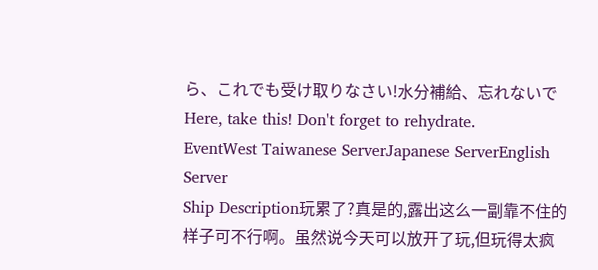ら、これでも受け取りなさい!水分補給、忘れないでHere, take this! Don't forget to rehydrate.
EventWest Taiwanese ServerJapanese ServerEnglish Server
Ship Description玩累了?真是的,露出这么一副靠不住的样子可不行啊。虽然说今天可以放开了玩,但玩得太疯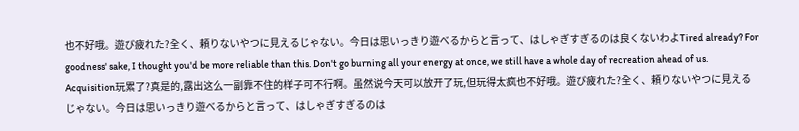也不好哦。遊び疲れた?全く、頼りないやつに見えるじゃない。今日は思いっきり遊べるからと言って、はしゃぎすぎるのは良くないわよTired already? For goodness' sake, I thought you'd be more reliable than this. Don't go burning all your energy at once, we still have a whole day of recreation ahead of us.
Acquisition玩累了?真是的,露出这么一副靠不住的样子可不行啊。虽然说今天可以放开了玩,但玩得太疯也不好哦。遊び疲れた?全く、頼りないやつに見えるじゃない。今日は思いっきり遊べるからと言って、はしゃぎすぎるのは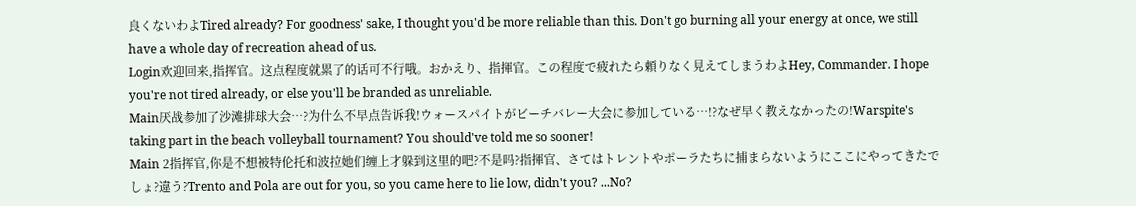良くないわよTired already? For goodness' sake, I thought you'd be more reliable than this. Don't go burning all your energy at once, we still have a whole day of recreation ahead of us.
Login欢迎回来,指挥官。这点程度就累了的话可不行哦。おかえり、指揮官。この程度で疲れたら頼りなく見えてしまうわよHey, Commander. I hope you're not tired already, or else you'll be branded as unreliable.
Main厌战参加了沙滩排球大会…?为什么不早点告诉我!ウォースパイトがビーチバレー大会に参加している…!?なぜ早く教えなかったの!Warspite's taking part in the beach volleyball tournament? You should've told me so sooner!
Main 2指挥官,你是不想被特伦托和波拉她们缠上才躲到这里的吧?不是吗?指揮官、さてはトレントやポーラたちに捕まらないようにここにやってきたでしょ?違う?Trento and Pola are out for you, so you came here to lie low, didn't you? ...No?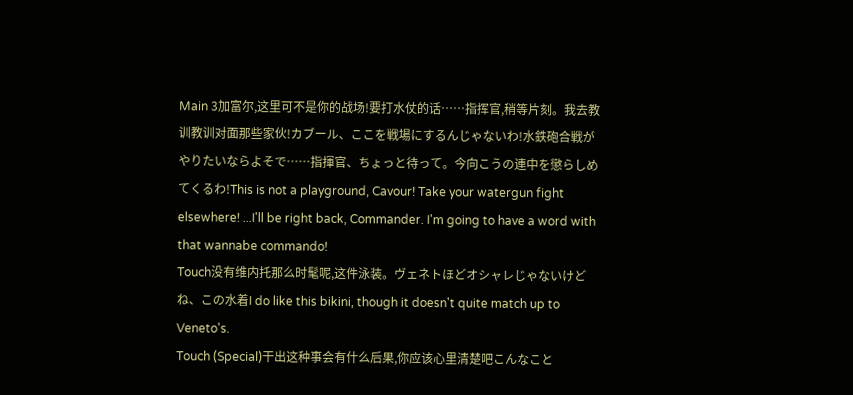Main 3加富尔,这里可不是你的战场!要打水仗的话……指挥官,稍等片刻。我去教训教训对面那些家伙!カブール、ここを戦場にするんじゃないわ!水鉄砲合戦がやりたいならよそで……指揮官、ちょっと待って。今向こうの連中を懲らしめてくるわ!This is not a playground, Cavour! Take your watergun fight elsewhere! ...I'll be right back, Commander. I'm going to have a word with that wannabe commando!
Touch没有维内托那么时髦呢,这件泳装。ヴェネトほどオシャレじゃないけどね、この水着I do like this bikini, though it doesn't quite match up to Veneto's.
Touch (Special)干出这种事会有什么后果,你应该心里清楚吧こんなこと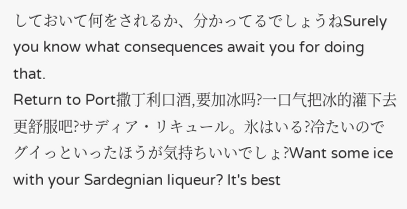しておいて何をされるか、分かってるでしょうねSurely you know what consequences await you for doing that.
Return to Port撒丁利口酒,要加冰吗?一口气把冰的灌下去更舒服吧?サディア・リキュール。氷はいる?冷たいのでグイっといったほうが気持ちいいでしょ?Want some ice with your Sardegnian liqueur? It's best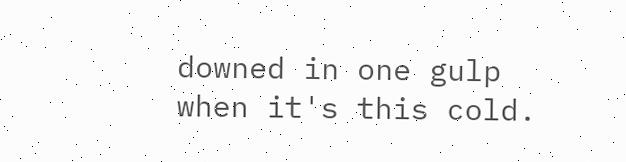downed in one gulp when it's this cold.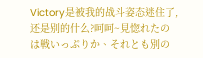Victory是被我的战斗姿态迷住了,还是别的什么?呵呵~見惚れたのは戦いっぷりか、それとも別の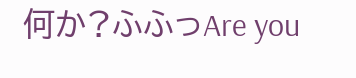何か?ふふっAre you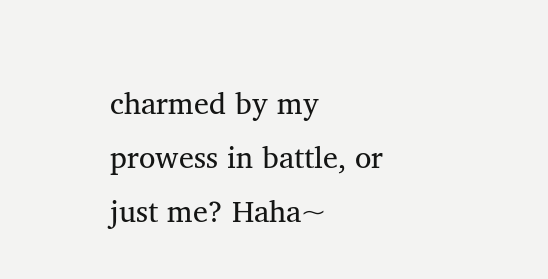charmed by my prowess in battle, or just me? Haha~